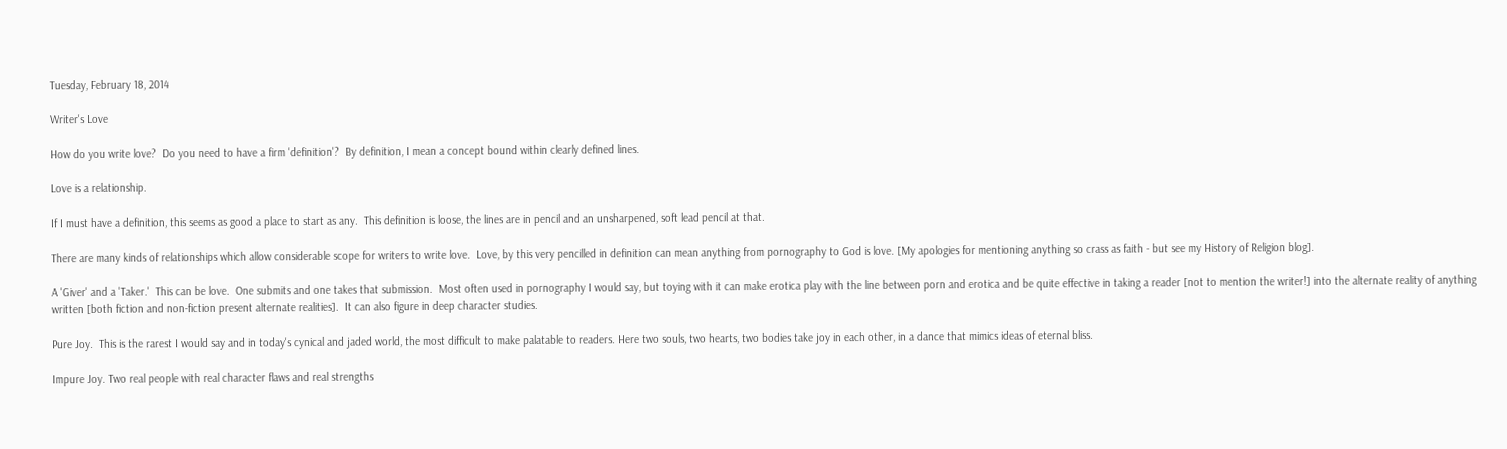Tuesday, February 18, 2014

Writer's Love

How do you write love?  Do you need to have a firm 'definition'?  By definition, I mean a concept bound within clearly defined lines.

Love is a relationship.

If I must have a definition, this seems as good a place to start as any.  This definition is loose, the lines are in pencil and an unsharpened, soft lead pencil at that.

There are many kinds of relationships which allow considerable scope for writers to write love.  Love, by this very pencilled in definition can mean anything from pornography to God is love. [My apologies for mentioning anything so crass as faith - but see my History of Religion blog].

A 'Giver' and a 'Taker.'  This can be love.  One submits and one takes that submission.  Most often used in pornography I would say, but toying with it can make erotica play with the line between porn and erotica and be quite effective in taking a reader [not to mention the writer!] into the alternate reality of anything written [both fiction and non-fiction present alternate realities].  It can also figure in deep character studies.

Pure Joy.  This is the rarest I would say and in today's cynical and jaded world, the most difficult to make palatable to readers. Here two souls, two hearts, two bodies take joy in each other, in a dance that mimics ideas of eternal bliss.

Impure Joy. Two real people with real character flaws and real strengths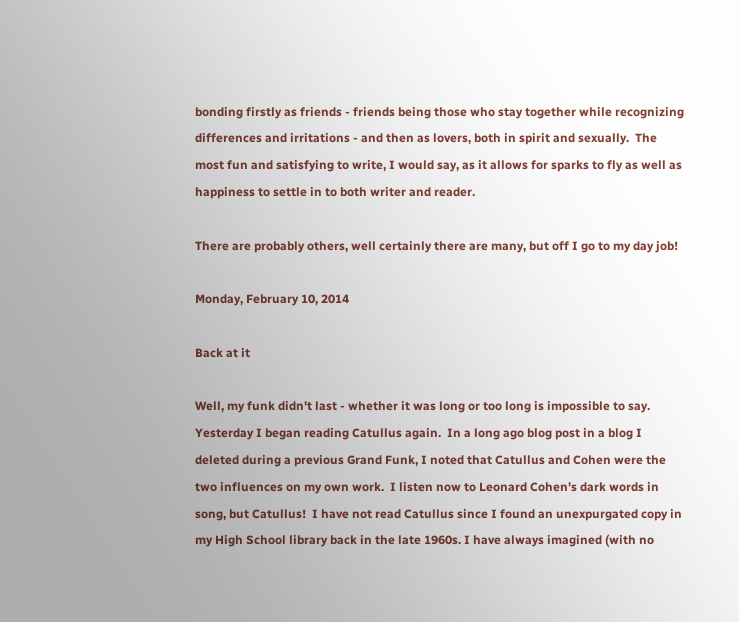bonding firstly as friends - friends being those who stay together while recognizing differences and irritations - and then as lovers, both in spirit and sexually.  The most fun and satisfying to write, I would say, as it allows for sparks to fly as well as happiness to settle in to both writer and reader.

There are probably others, well certainly there are many, but off I go to my day job!

Monday, February 10, 2014

Back at it

Well, my funk didn't last - whether it was long or too long is impossible to say.  Yesterday I began reading Catullus again.  In a long ago blog post in a blog I deleted during a previous Grand Funk, I noted that Catullus and Cohen were the two influences on my own work.  I listen now to Leonard Cohen's dark words in song, but Catullus!  I have not read Catullus since I found an unexpurgated copy in my High School library back in the late 1960s. I have always imagined (with no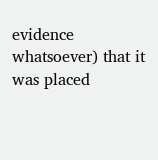evidence whatsoever) that it was placed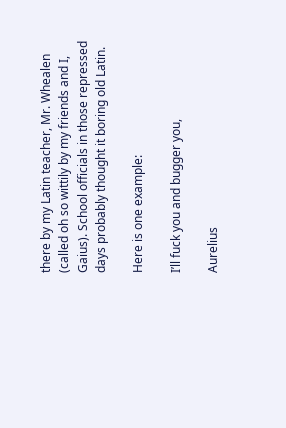there by my Latin teacher, Mr. Whealen (called oh so wittily by my friends and I, Gaius). School officials in those repressed days probably thought it boring old Latin.

Here is one example:

I’ll fuck you and bugger you,

Aurelius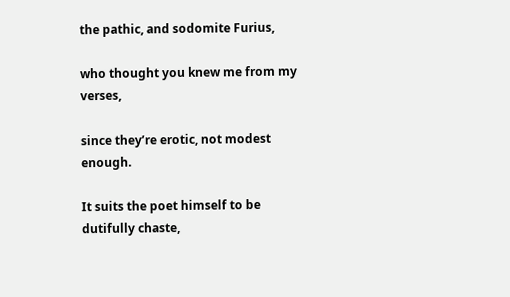the pathic, and sodomite Furius,

who thought you knew me from my verses,

since they’re erotic, not modest enough.

It suits the poet himself to be dutifully chaste,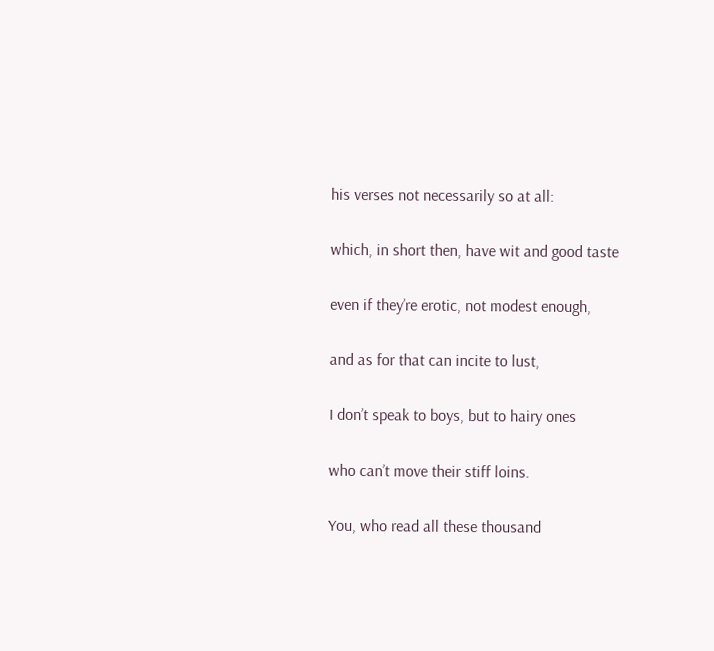his verses not necessarily so at all:

which, in short then, have wit and good taste

even if they’re erotic, not modest enough,

and as for that can incite to lust,

I don’t speak to boys, but to hairy ones

who can’t move their stiff loins.

You, who read all these thousand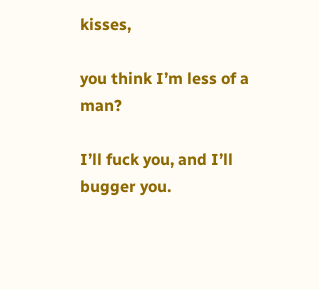kisses,

you think I’m less of a man?

I’ll fuck you, and I’ll bugger you.